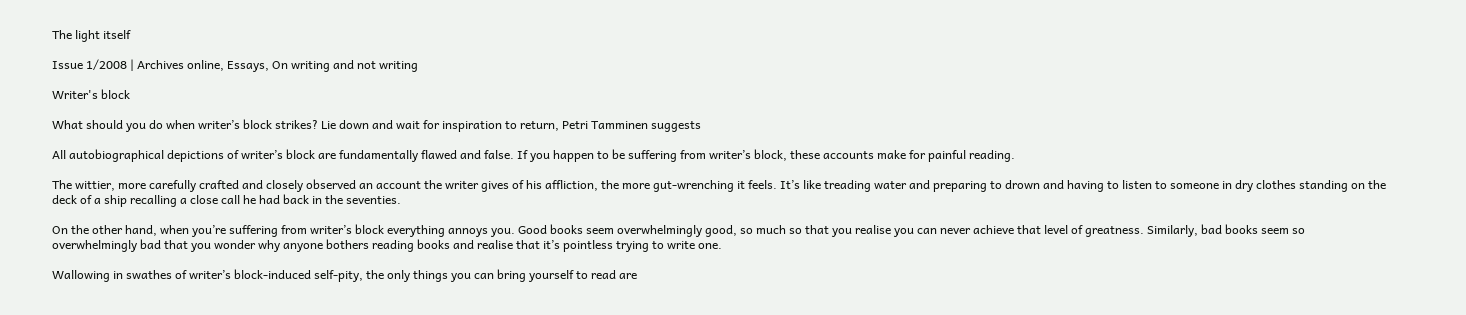The light itself

Issue 1/2008 | Archives online, Essays, On writing and not writing

Writer's block

What should you do when writer’s block strikes? Lie down and wait for inspiration to return, Petri Tamminen suggests

All autobiographical depictions of writer’s block are fundamentally flawed and false. If you happen to be suffering from writer’s block, these accounts make for painful reading.

The wittier, more carefully crafted and closely observed an account the writer gives of his affliction, the more gut-wrenching it feels. It’s like treading water and preparing to drown and having to listen to someone in dry clothes standing on the deck of a ship recalling a close call he had back in the seventies.

On the other hand, when you’re suffering from writer’s block everything annoys you. Good books seem overwhelmingly good, so much so that you realise you can never achieve that level of greatness. Similarly, bad books seem so overwhelmingly bad that you wonder why anyone bothers reading books and realise that it’s pointless trying to write one.

Wallowing in swathes of writer’s block-induced self-pity, the only things you can bring yourself to read are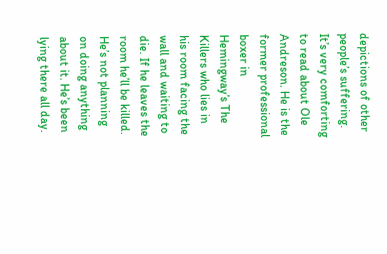depictions of other people’s suffering. It’s very comforting to read about Ole Andreson. He is the former professional boxer in Hemingway’s The Killers who lies in his room facing the wall and waiting to die. If he leaves the room he’ll be killed. He’s not planning on doing anything about it. He’s been lying there all day.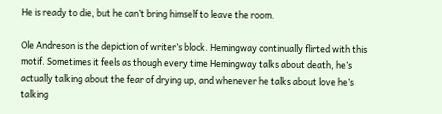He is ready to die, but he can’t bring himself to leave the room.

Ole Andreson is the depiction of writer’s block. Hemingway continually flirted with this motif. Sometimes it feels as though every time Hemingway talks about death, he’s actually talking about the fear of drying up, and whenever he talks about love he’s talking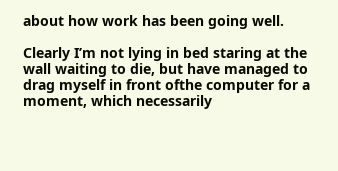about how work has been going well.

Clearly I’m not lying in bed staring at the wall waiting to die, but have managed to drag myself in front ofthe computer for a moment, which necessarily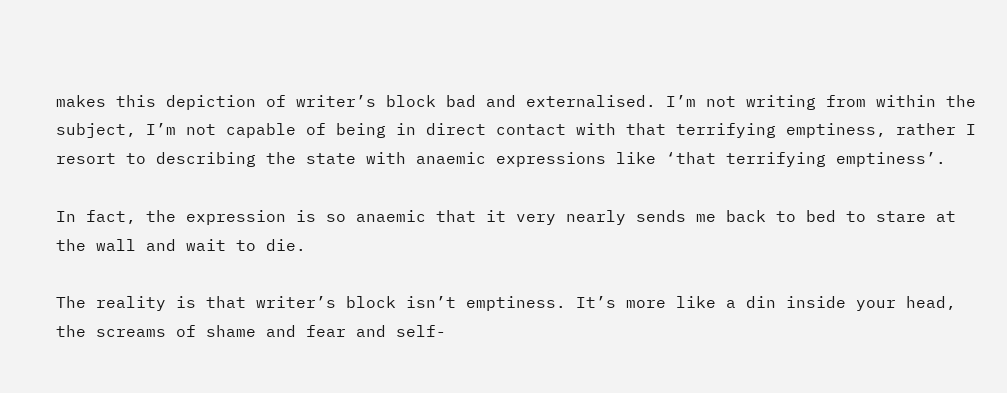makes this depiction of writer’s block bad and externalised. I’m not writing from within the subject, I’m not capable of being in direct contact with that terrifying emptiness, rather I resort to describing the state with anaemic expressions like ‘that terrifying emptiness’.

In fact, the expression is so anaemic that it very nearly sends me back to bed to stare at the wall and wait to die.

The reality is that writer’s block isn’t emptiness. It’s more like a din inside your head, the screams of shame and fear and self-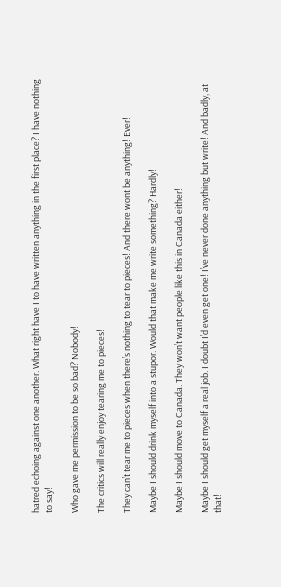hatred echoing against one another. What right have I to have written anything in the first place? I have nothing to say!

Who gave me permission to be so bad? Nobody!

The critics will really enjoy tearing me to pieces!

They can’t tear me to pieces when there’s nothing to tear to pieces! And there wont be anything! Ever!

Maybe I should drink myself into a stupor. Would that make me write something? Hardly!

Maybe I should move to Canada. They won’t want people like this in Canada either!

Maybe I should get myself a real job. I doubt I’d even get one! I’ve never done anything but write! And badly, at that!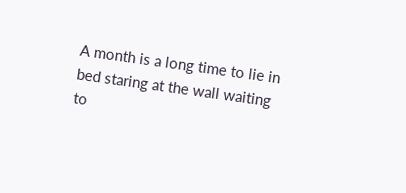A month is a long time to lie in bed staring at the wall waiting to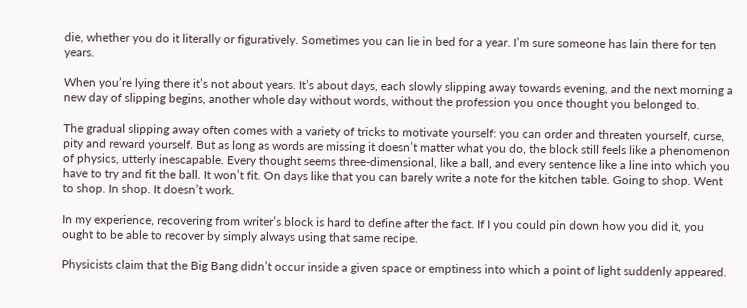die, whether you do it literally or figuratively. Sometimes you can lie in bed for a year. I’m sure someone has lain there for ten years.

When you’re lying there it’s not about years. It’s about days, each slowly slipping away towards evening, and the next morning a new day of slipping begins, another whole day without words, without the profession you once thought you belonged to.

The gradual slipping away often comes with a variety of tricks to motivate yourself: you can order and threaten yourself, curse, pity and reward yourself. But as long as words are missing it doesn’t matter what you do, the block still feels like a phenomenon of physics, utterly inescapable. Every thought seems three-dimensional, like a ball, and every sentence like a line into which you have to try and fit the ball. It won’t fit. On days like that you can barely write a note for the kitchen table. Going to shop. Went to shop. In shop. It doesn’t work.

In my experience, recovering from writer’s block is hard to define after the fact. If I you could pin down how you did it, you ought to be able to recover by simply always using that same recipe.

Physicists claim that the Big Bang didn’t occur inside a given space or emptiness into which a point of light suddenly appeared.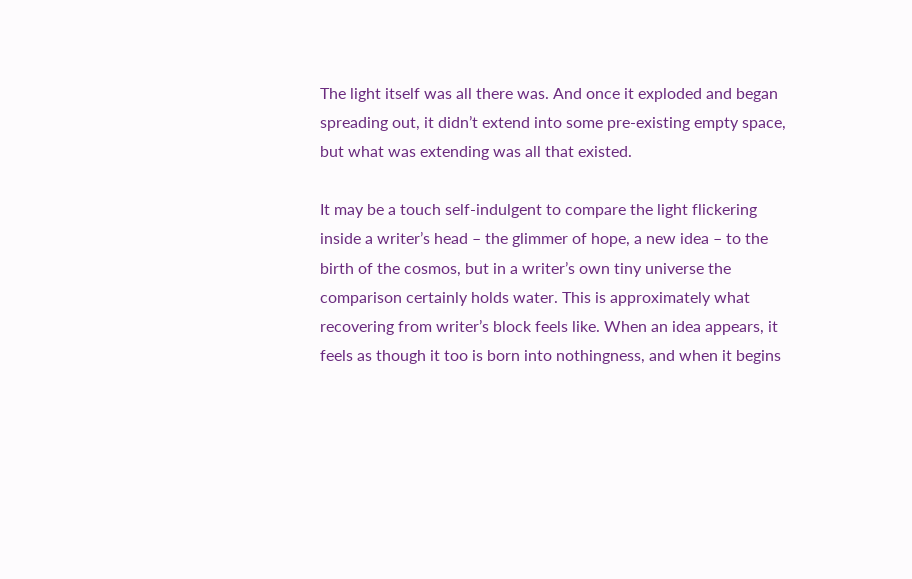The light itself was all there was. And once it exploded and began spreading out, it didn’t extend into some pre-existing empty space, but what was extending was all that existed.

It may be a touch self-indulgent to compare the light flickering inside a writer’s head – the glimmer of hope, a new idea – to the birth of the cosmos, but in a writer’s own tiny universe the comparison certainly holds water. This is approximately what recovering from writer’s block feels like. When an idea appears, it feels as though it too is born into nothingness, and when it begins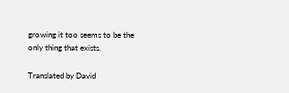growing it too seems to be the only thing that exists.

Translated by David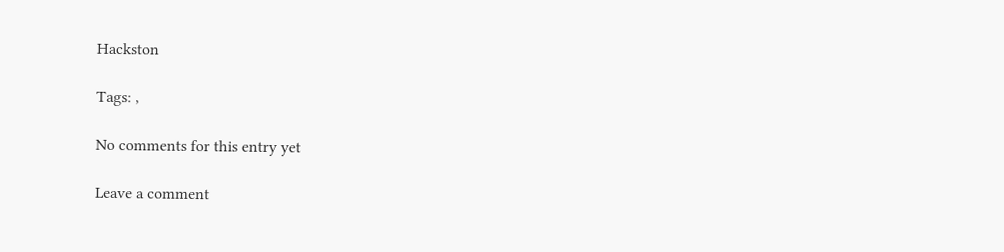Hackston

Tags: ,

No comments for this entry yet

Leave a comment